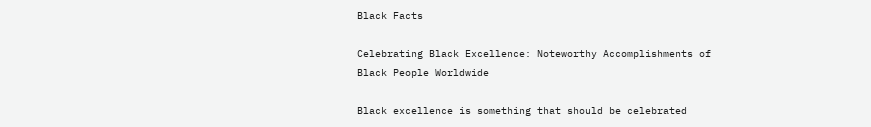Black Facts

Celebrating Black Excellence: Noteworthy Accomplishments of Black People Worldwide

Black excellence is something that should be celebrated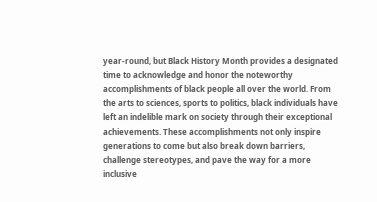year-round, but Black History Month provides a designated time to acknowledge and honor the noteworthy accomplishments of black people all over the world. From the arts to sciences, sports to politics, black individuals have left an indelible mark on society through their exceptional achievements. These accomplishments not only inspire generations to come but also break down barriers, challenge stereotypes, and pave the way for a more inclusive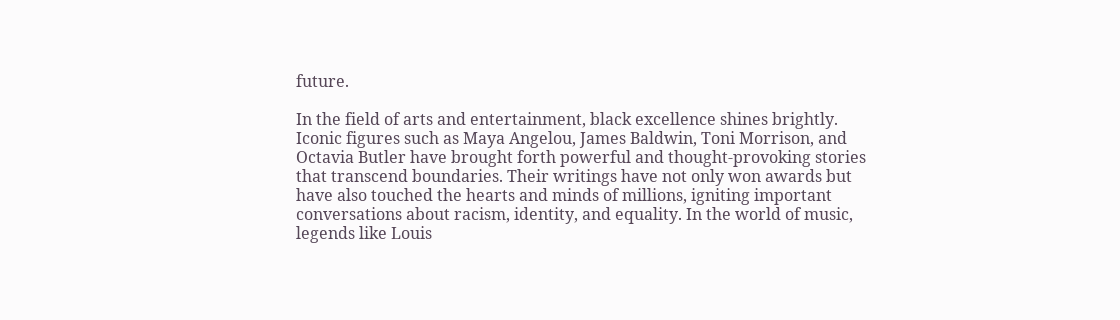future.

In the field of arts and entertainment, black excellence shines brightly. Iconic figures such as Maya Angelou, James Baldwin, Toni Morrison, and Octavia Butler have brought forth powerful and thought-provoking stories that transcend boundaries. Their writings have not only won awards but have also touched the hearts and minds of millions, igniting important conversations about racism, identity, and equality. In the world of music, legends like Louis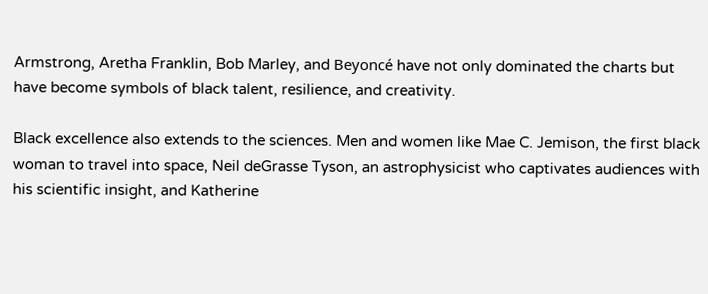Armstrong, Aretha Franklin, Bob Marley, and Beyoncé have not only dominated the charts but have become symbols of black talent, resilience, and creativity.

Black excellence also extends to the sciences. Men and women like Mae C. Jemison, the first black woman to travel into space, Neil deGrasse Tyson, an astrophysicist who captivates audiences with his scientific insight, and Katherine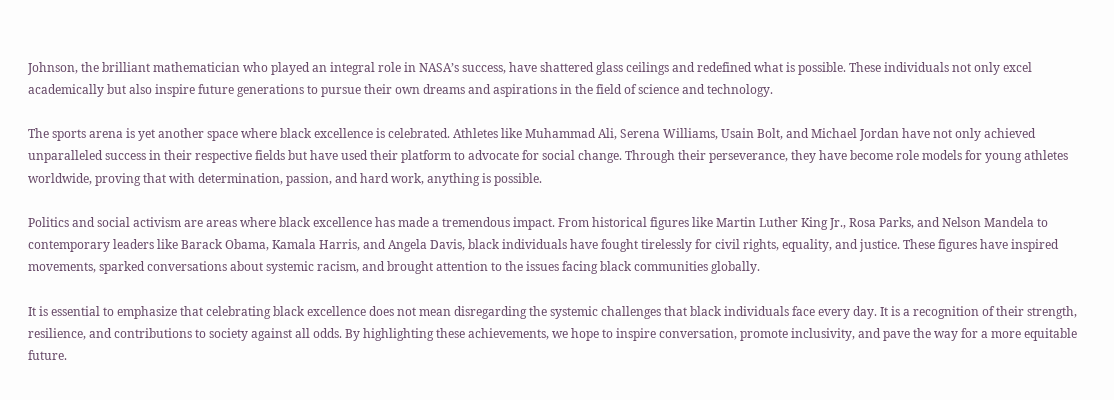Johnson, the brilliant mathematician who played an integral role in NASA’s success, have shattered glass ceilings and redefined what is possible. These individuals not only excel academically but also inspire future generations to pursue their own dreams and aspirations in the field of science and technology.

The sports arena is yet another space where black excellence is celebrated. Athletes like Muhammad Ali, Serena Williams, Usain Bolt, and Michael Jordan have not only achieved unparalleled success in their respective fields but have used their platform to advocate for social change. Through their perseverance, they have become role models for young athletes worldwide, proving that with determination, passion, and hard work, anything is possible.

Politics and social activism are areas where black excellence has made a tremendous impact. From historical figures like Martin Luther King Jr., Rosa Parks, and Nelson Mandela to contemporary leaders like Barack Obama, Kamala Harris, and Angela Davis, black individuals have fought tirelessly for civil rights, equality, and justice. These figures have inspired movements, sparked conversations about systemic racism, and brought attention to the issues facing black communities globally.

It is essential to emphasize that celebrating black excellence does not mean disregarding the systemic challenges that black individuals face every day. It is a recognition of their strength, resilience, and contributions to society against all odds. By highlighting these achievements, we hope to inspire conversation, promote inclusivity, and pave the way for a more equitable future.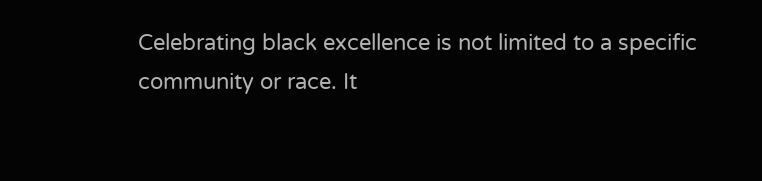Celebrating black excellence is not limited to a specific community or race. It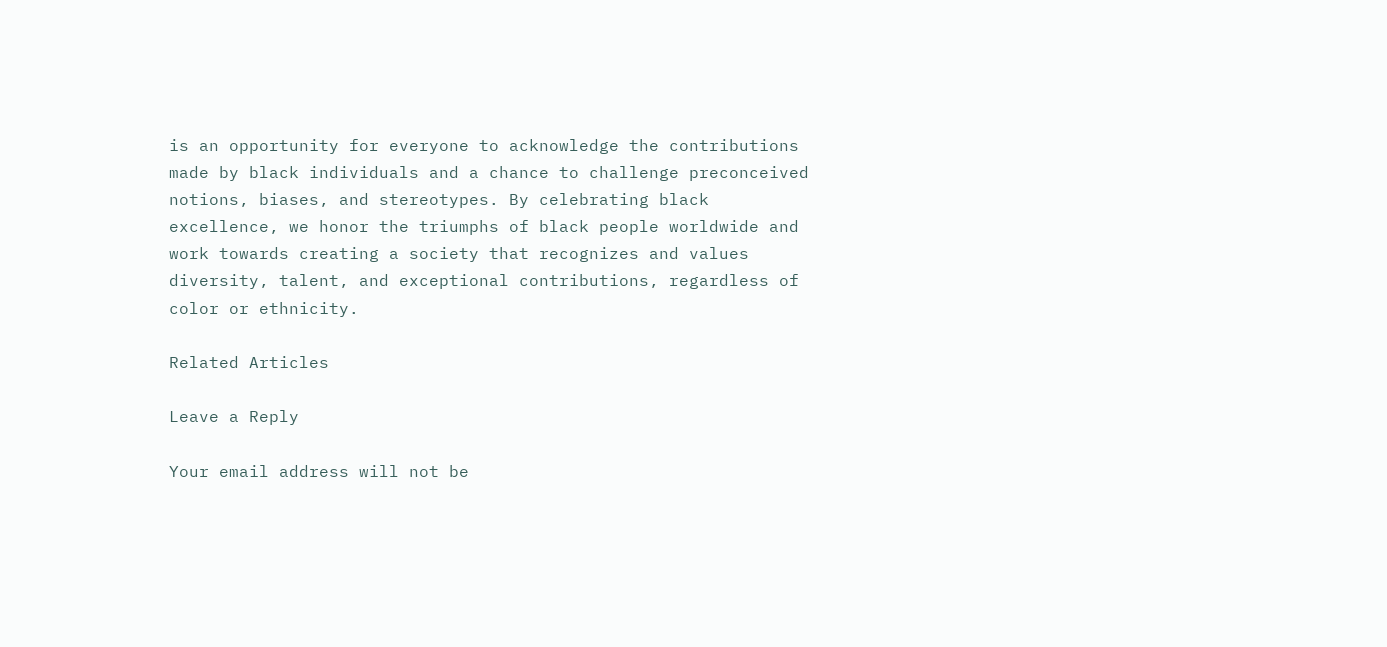is an opportunity for everyone to acknowledge the contributions made by black individuals and a chance to challenge preconceived notions, biases, and stereotypes. By celebrating black excellence, we honor the triumphs of black people worldwide and work towards creating a society that recognizes and values diversity, talent, and exceptional contributions, regardless of color or ethnicity.

Related Articles

Leave a Reply

Your email address will not be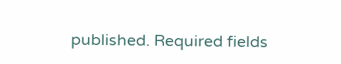published. Required fields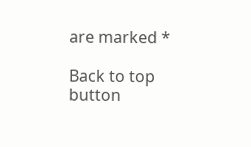are marked *

Back to top button